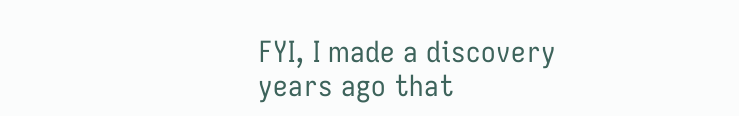FYI, I made a discovery years ago that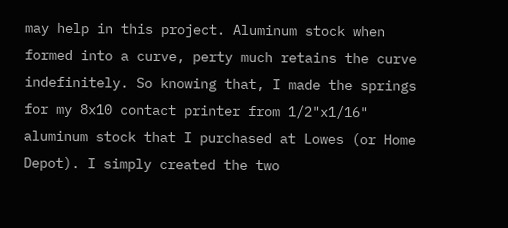may help in this project. Aluminum stock when formed into a curve, perty much retains the curve indefinitely. So knowing that, I made the springs for my 8x10 contact printer from 1/2"x1/16" aluminum stock that I purchased at Lowes (or Home Depot). I simply created the two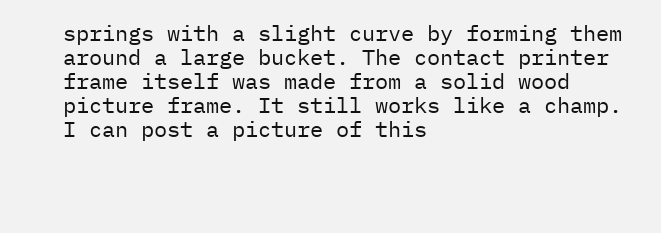springs with a slight curve by forming them around a large bucket. The contact printer frame itself was made from a solid wood picture frame. It still works like a champ. I can post a picture of this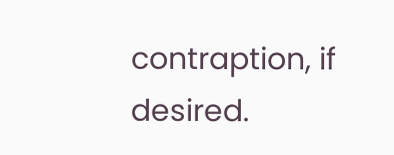contraption, if desired.